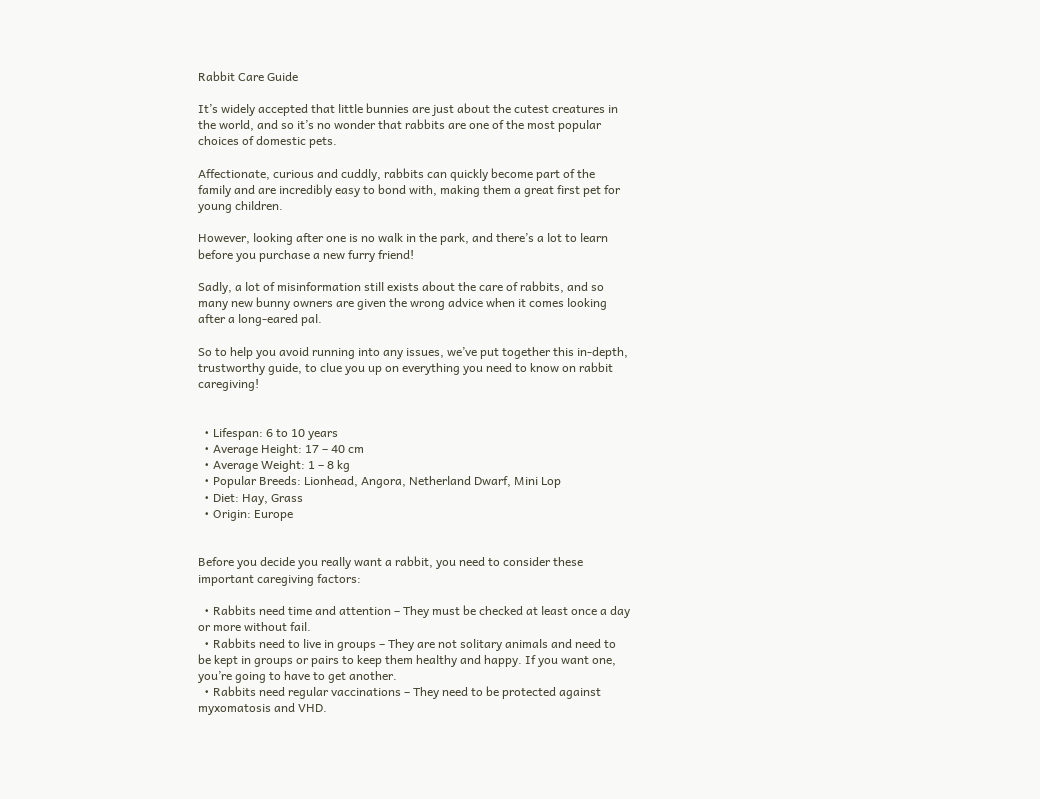Rabbit Care Guide

It’s widely accepted that little bunnies are just about the cutest creatures in the world, and so it’s no wonder that rabbits are one of the most popular choices of domestic pets.

Affectionate, curious and cuddly, rabbits can quickly become part of the family and are incredibly easy to bond with, making them a great first pet for young children.

However, looking after one is no walk in the park, and there’s a lot to learn before you purchase a new furry friend!

Sadly, a lot of misinformation still exists about the care of rabbits, and so many new bunny owners are given the wrong advice when it comes looking after a long-eared pal.

So to help you avoid running into any issues, we’ve put together this in-depth, trustworthy guide, to clue you up on everything you need to know on rabbit caregiving!


  • Lifespan: 6 to 10 years
  • Average Height: 17 – 40 cm
  • Average Weight: 1 – 8 kg
  • Popular Breeds: Lionhead, Angora, Netherland Dwarf, Mini Lop
  • Diet: Hay, Grass
  • Origin: Europe


Before you decide you really want a rabbit, you need to consider these important caregiving factors:

  • Rabbits need time and attention – They must be checked at least once a day or more without fail.
  • Rabbits need to live in groups – They are not solitary animals and need to be kept in groups or pairs to keep them healthy and happy. If you want one, you’re going to have to get another.
  • Rabbits need regular vaccinations – They need to be protected against myxomatosis and VHD.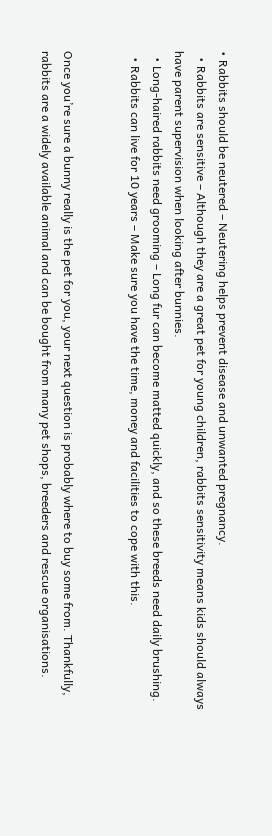• Rabbits should be neutered – Neutering helps prevent disease and unwanted pregnancy.
  • Rabbits are sensitive – Although they are a great pet for young children, rabbits sensitivity means kids should always have parent supervision when looking after bunnies.
  • Long-haired rabbits need grooming – Long fur can become matted quickly, and so these breeds need daily brushing.
  • Rabbits can live for 10 years – Make sure you have the time, money and facilities to cope with this.


Once you’re sure a bunny really is the pet for you, your next question is probably where to buy some from. Thankfully, rabbits are a widely available animal and can be bought from many pet shops, breeders and rescue organisations.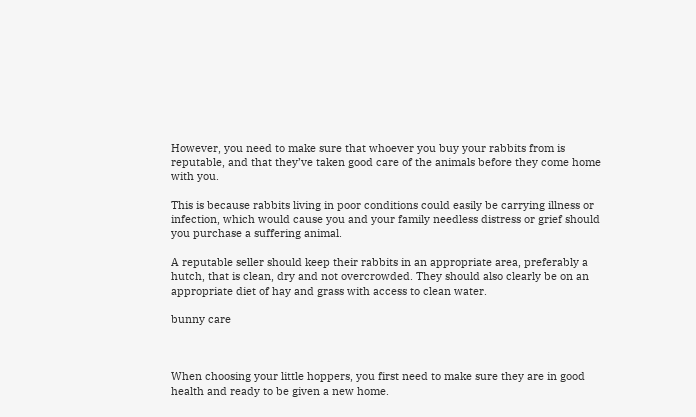However, you need to make sure that whoever you buy your rabbits from is reputable, and that they’ve taken good care of the animals before they come home with you.

This is because rabbits living in poor conditions could easily be carrying illness or infection, which would cause you and your family needless distress or grief should you purchase a suffering animal.

A reputable seller should keep their rabbits in an appropriate area, preferably a hutch, that is clean, dry and not overcrowded. They should also clearly be on an appropriate diet of hay and grass with access to clean water.

bunny care



When choosing your little hoppers, you first need to make sure they are in good health and ready to be given a new home.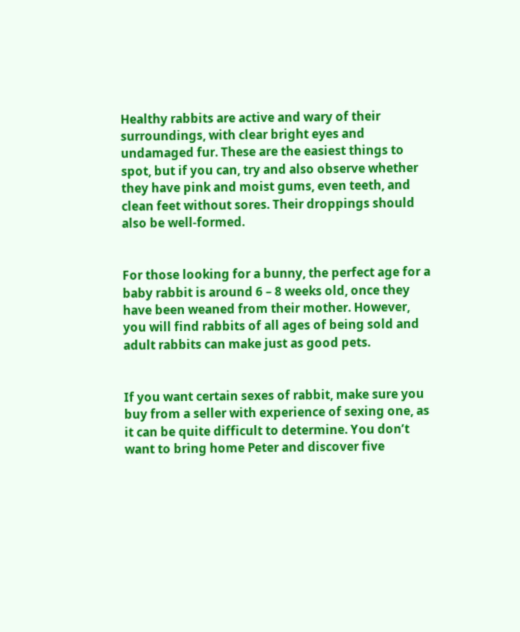Healthy rabbits are active and wary of their surroundings, with clear bright eyes and undamaged fur. These are the easiest things to spot, but if you can, try and also observe whether they have pink and moist gums, even teeth, and clean feet without sores. Their droppings should also be well-formed.


For those looking for a bunny, the perfect age for a baby rabbit is around 6 – 8 weeks old, once they have been weaned from their mother. However, you will find rabbits of all ages of being sold and adult rabbits can make just as good pets.


If you want certain sexes of rabbit, make sure you buy from a seller with experience of sexing one, as it can be quite difficult to determine. You don’t want to bring home Peter and discover five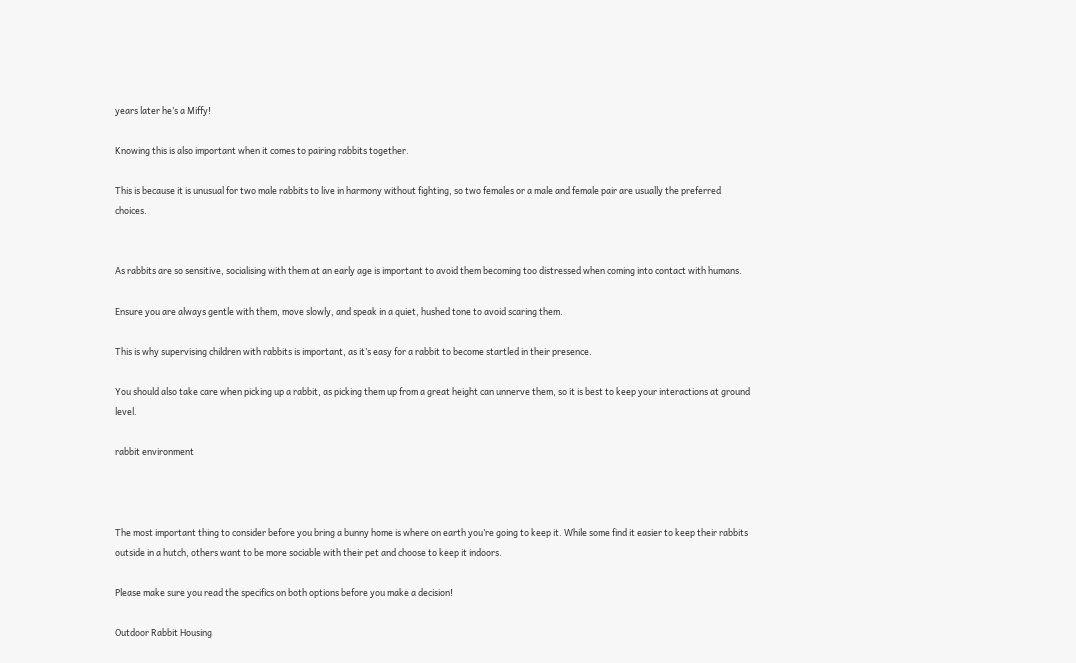years later he’s a Miffy!

Knowing this is also important when it comes to pairing rabbits together.

This is because it is unusual for two male rabbits to live in harmony without fighting, so two females or a male and female pair are usually the preferred choices.


As rabbits are so sensitive, socialising with them at an early age is important to avoid them becoming too distressed when coming into contact with humans.

Ensure you are always gentle with them, move slowly, and speak in a quiet, hushed tone to avoid scaring them.

This is why supervising children with rabbits is important, as it’s easy for a rabbit to become startled in their presence.

You should also take care when picking up a rabbit, as picking them up from a great height can unnerve them, so it is best to keep your interactions at ground level.

rabbit environment



The most important thing to consider before you bring a bunny home is where on earth you’re going to keep it. While some find it easier to keep their rabbits outside in a hutch, others want to be more sociable with their pet and choose to keep it indoors.

Please make sure you read the specifics on both options before you make a decision!

Outdoor Rabbit Housing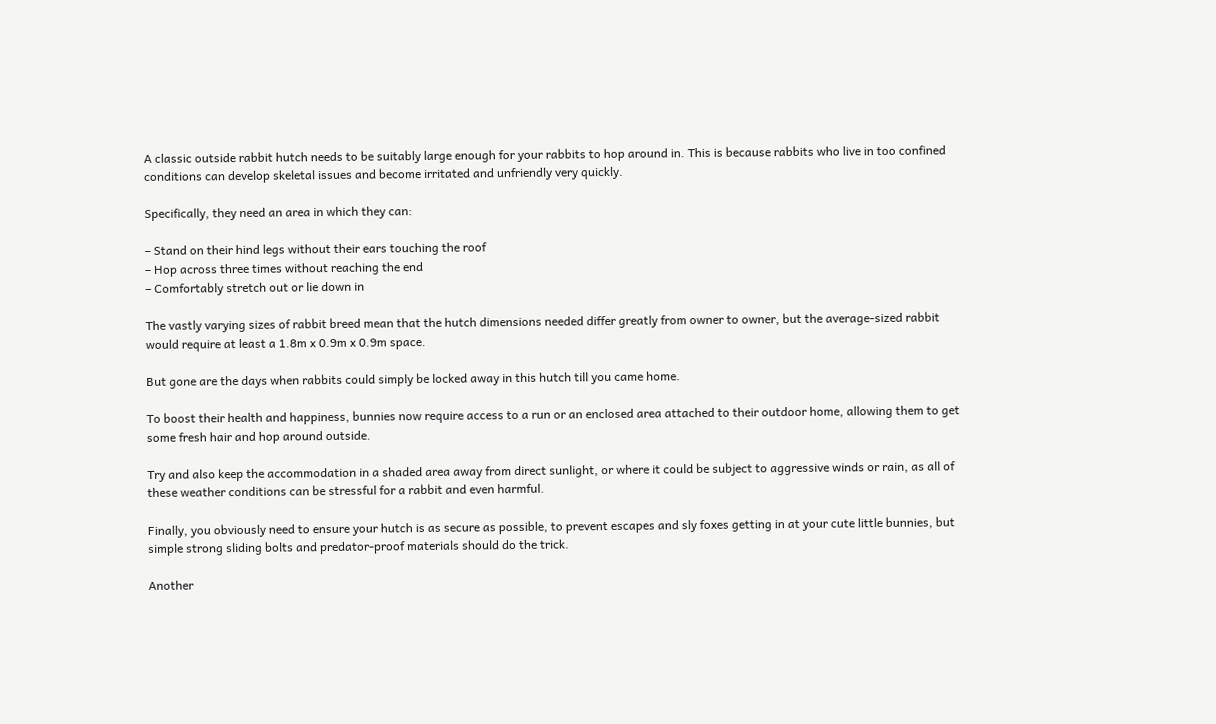A classic outside rabbit hutch needs to be suitably large enough for your rabbits to hop around in. This is because rabbits who live in too confined conditions can develop skeletal issues and become irritated and unfriendly very quickly.

Specifically, they need an area in which they can:

– Stand on their hind legs without their ears touching the roof
– Hop across three times without reaching the end
– Comfortably stretch out or lie down in

The vastly varying sizes of rabbit breed mean that the hutch dimensions needed differ greatly from owner to owner, but the average-sized rabbit would require at least a 1.8m x 0.9m x 0.9m space.

But gone are the days when rabbits could simply be locked away in this hutch till you came home.

To boost their health and happiness, bunnies now require access to a run or an enclosed area attached to their outdoor home, allowing them to get some fresh hair and hop around outside.

Try and also keep the accommodation in a shaded area away from direct sunlight, or where it could be subject to aggressive winds or rain, as all of these weather conditions can be stressful for a rabbit and even harmful.

Finally, you obviously need to ensure your hutch is as secure as possible, to prevent escapes and sly foxes getting in at your cute little bunnies, but simple strong sliding bolts and predator-proof materials should do the trick.

Another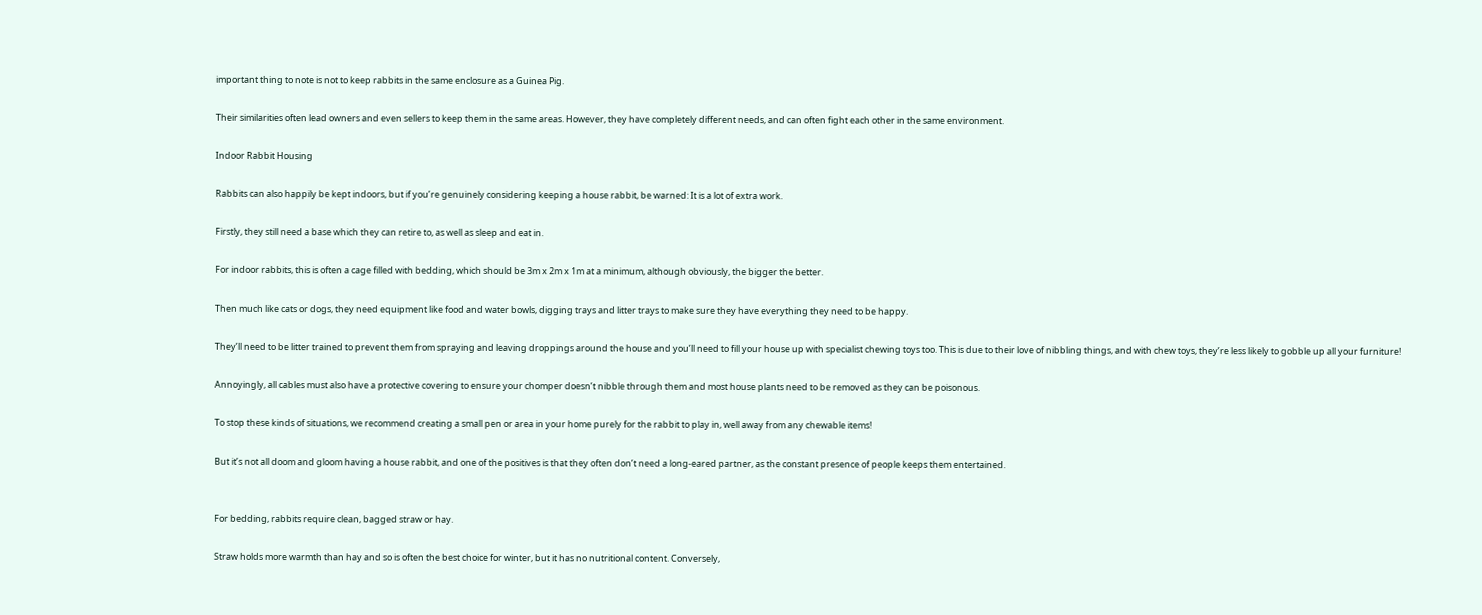important thing to note is not to keep rabbits in the same enclosure as a Guinea Pig.

Their similarities often lead owners and even sellers to keep them in the same areas. However, they have completely different needs, and can often fight each other in the same environment.

Indoor Rabbit Housing

Rabbits can also happily be kept indoors, but if you’re genuinely considering keeping a house rabbit, be warned: It is a lot of extra work.

Firstly, they still need a base which they can retire to, as well as sleep and eat in.

For indoor rabbits, this is often a cage filled with bedding, which should be 3m x 2m x 1m at a minimum, although obviously, the bigger the better.

Then much like cats or dogs, they need equipment like food and water bowls, digging trays and litter trays to make sure they have everything they need to be happy.

They’ll need to be litter trained to prevent them from spraying and leaving droppings around the house and you’ll need to fill your house up with specialist chewing toys too. This is due to their love of nibbling things, and with chew toys, they’re less likely to gobble up all your furniture!

Annoyingly, all cables must also have a protective covering to ensure your chomper doesn’t nibble through them and most house plants need to be removed as they can be poisonous.

To stop these kinds of situations, we recommend creating a small pen or area in your home purely for the rabbit to play in, well away from any chewable items!

But it’s not all doom and gloom having a house rabbit, and one of the positives is that they often don’t need a long-eared partner, as the constant presence of people keeps them entertained.


For bedding, rabbits require clean, bagged straw or hay.

Straw holds more warmth than hay and so is often the best choice for winter, but it has no nutritional content. Conversely,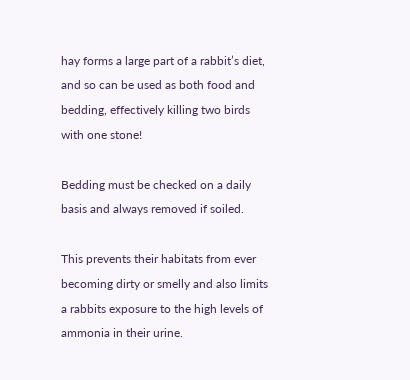hay forms a large part of a rabbit’s diet, and so can be used as both food and bedding, effectively killing two birds with one stone!

Bedding must be checked on a daily basis and always removed if soiled.

This prevents their habitats from ever becoming dirty or smelly and also limits a rabbits exposure to the high levels of ammonia in their urine.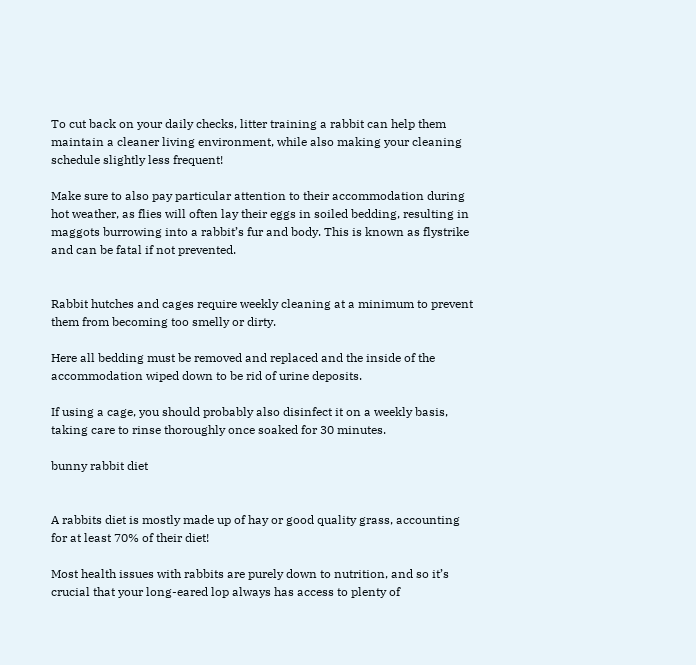To cut back on your daily checks, litter training a rabbit can help them maintain a cleaner living environment, while also making your cleaning schedule slightly less frequent!

Make sure to also pay particular attention to their accommodation during hot weather, as flies will often lay their eggs in soiled bedding, resulting in maggots burrowing into a rabbit’s fur and body. This is known as flystrike and can be fatal if not prevented.


Rabbit hutches and cages require weekly cleaning at a minimum to prevent them from becoming too smelly or dirty.

Here all bedding must be removed and replaced and the inside of the accommodation wiped down to be rid of urine deposits.

If using a cage, you should probably also disinfect it on a weekly basis, taking care to rinse thoroughly once soaked for 30 minutes.

bunny rabbit diet


A rabbits diet is mostly made up of hay or good quality grass, accounting for at least 70% of their diet!

Most health issues with rabbits are purely down to nutrition, and so it’s crucial that your long-eared lop always has access to plenty of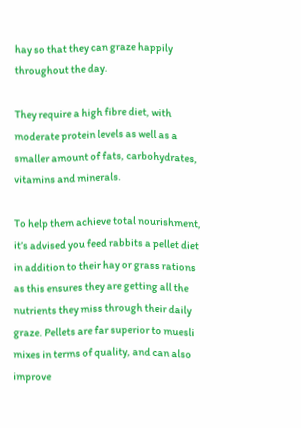hay so that they can graze happily throughout the day.

They require a high fibre diet, with moderate protein levels as well as a smaller amount of fats, carbohydrates, vitamins and minerals.

To help them achieve total nourishment, it’s advised you feed rabbits a pellet diet in addition to their hay or grass rations as this ensures they are getting all the nutrients they miss through their daily graze. Pellets are far superior to muesli mixes in terms of quality, and can also improve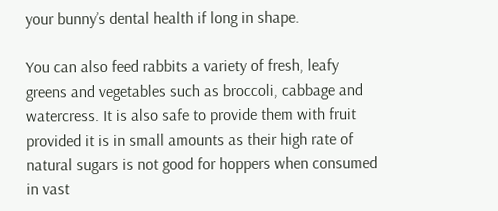your bunny’s dental health if long in shape.

You can also feed rabbits a variety of fresh, leafy greens and vegetables such as broccoli, cabbage and watercress. It is also safe to provide them with fruit provided it is in small amounts as their high rate of natural sugars is not good for hoppers when consumed in vast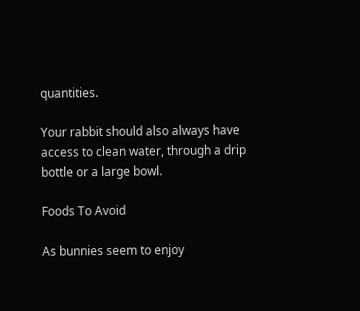quantities.

Your rabbit should also always have access to clean water, through a drip bottle or a large bowl.

Foods To Avoid

As bunnies seem to enjoy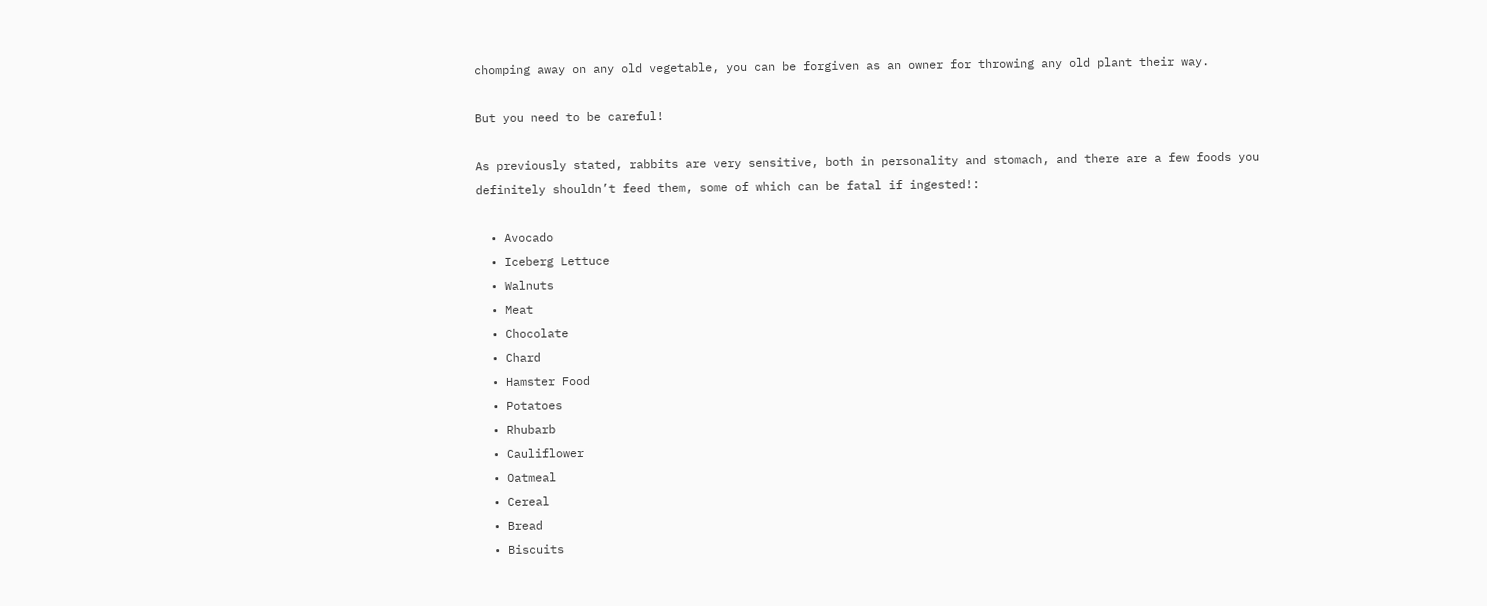chomping away on any old vegetable, you can be forgiven as an owner for throwing any old plant their way.

But you need to be careful!

As previously stated, rabbits are very sensitive, both in personality and stomach, and there are a few foods you definitely shouldn’t feed them, some of which can be fatal if ingested!:

  • Avocado
  • Iceberg Lettuce
  • Walnuts
  • Meat
  • Chocolate
  • Chard
  • Hamster Food
  • Potatoes
  • Rhubarb
  • Cauliflower
  • Oatmeal
  • Cereal
  • Bread
  • Biscuits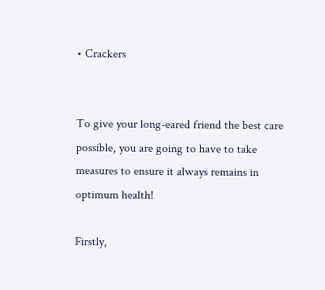• Crackers


To give your long-eared friend the best care possible, you are going to have to take measures to ensure it always remains in optimum health!

Firstly,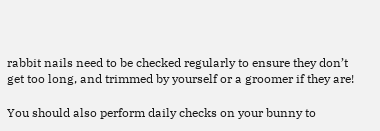rabbit nails need to be checked regularly to ensure they don’t get too long, and trimmed by yourself or a groomer if they are!

You should also perform daily checks on your bunny to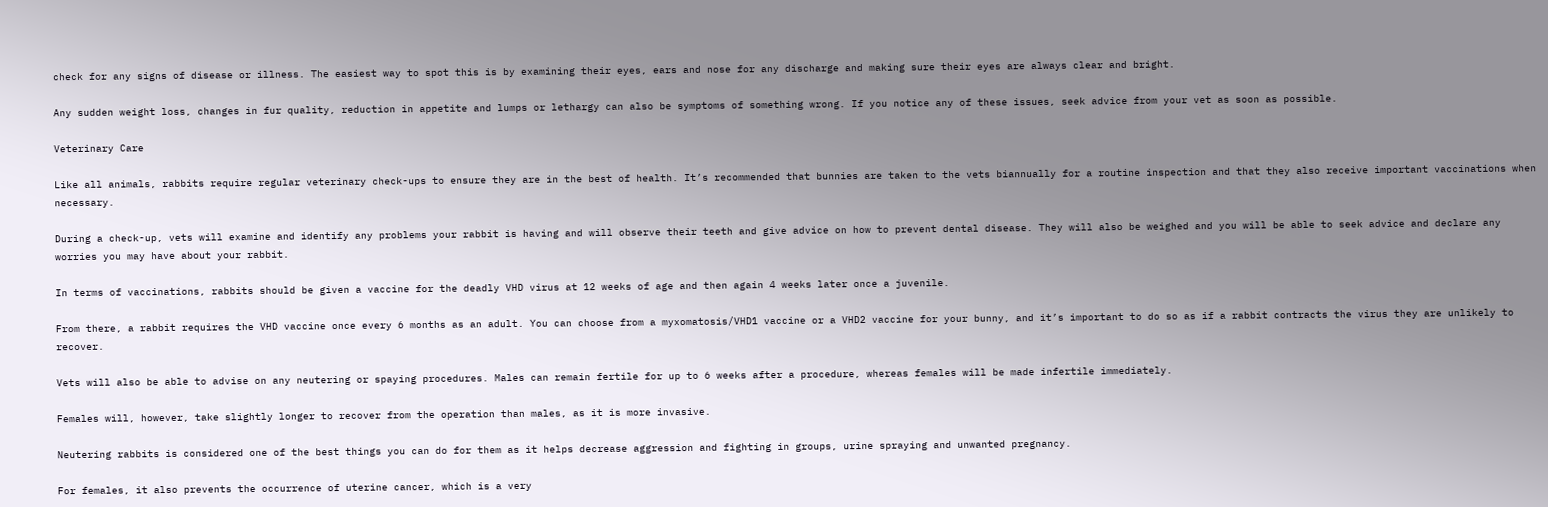check for any signs of disease or illness. The easiest way to spot this is by examining their eyes, ears and nose for any discharge and making sure their eyes are always clear and bright.

Any sudden weight loss, changes in fur quality, reduction in appetite and lumps or lethargy can also be symptoms of something wrong. If you notice any of these issues, seek advice from your vet as soon as possible.

Veterinary Care

Like all animals, rabbits require regular veterinary check-ups to ensure they are in the best of health. It’s recommended that bunnies are taken to the vets biannually for a routine inspection and that they also receive important vaccinations when necessary.

During a check-up, vets will examine and identify any problems your rabbit is having and will observe their teeth and give advice on how to prevent dental disease. They will also be weighed and you will be able to seek advice and declare any worries you may have about your rabbit.

In terms of vaccinations, rabbits should be given a vaccine for the deadly VHD virus at 12 weeks of age and then again 4 weeks later once a juvenile.

From there, a rabbit requires the VHD vaccine once every 6 months as an adult. You can choose from a myxomatosis/VHD1 vaccine or a VHD2 vaccine for your bunny, and it’s important to do so as if a rabbit contracts the virus they are unlikely to recover.

Vets will also be able to advise on any neutering or spaying procedures. Males can remain fertile for up to 6 weeks after a procedure, whereas females will be made infertile immediately.

Females will, however, take slightly longer to recover from the operation than males, as it is more invasive.

Neutering rabbits is considered one of the best things you can do for them as it helps decrease aggression and fighting in groups, urine spraying and unwanted pregnancy.

For females, it also prevents the occurrence of uterine cancer, which is a very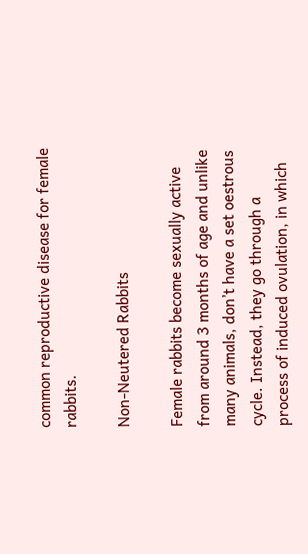common reproductive disease for female rabbits.

Non-Neutered Rabbits

Female rabbits become sexually active from around 3 months of age and unlike many animals, don’t have a set oestrous cycle. Instead, they go through a process of induced ovulation, in which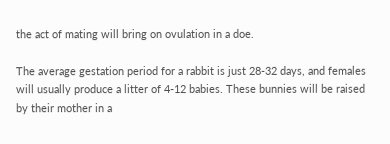the act of mating will bring on ovulation in a doe.

The average gestation period for a rabbit is just 28-32 days, and females will usually produce a litter of 4-12 babies. These bunnies will be raised by their mother in a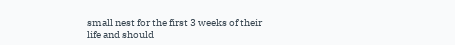small nest for the first 3 weeks of their life and should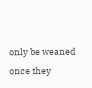only be weaned once they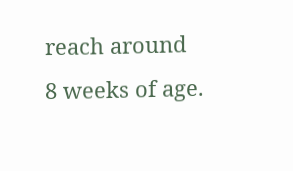reach around 8 weeks of age.